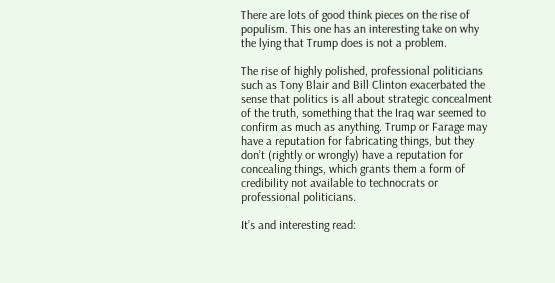There are lots of good think pieces on the rise of populism. This one has an interesting take on why the lying that Trump does is not a problem.

The rise of highly polished, professional politicians such as Tony Blair and Bill Clinton exacerbated the sense that politics is all about strategic concealment of the truth, something that the Iraq war seemed to confirm as much as anything. Trump or Farage may have a reputation for fabricating things, but they don’t (rightly or wrongly) have a reputation for concealing things, which grants them a form of credibility not available to technocrats or professional politicians.

It’s and interesting read: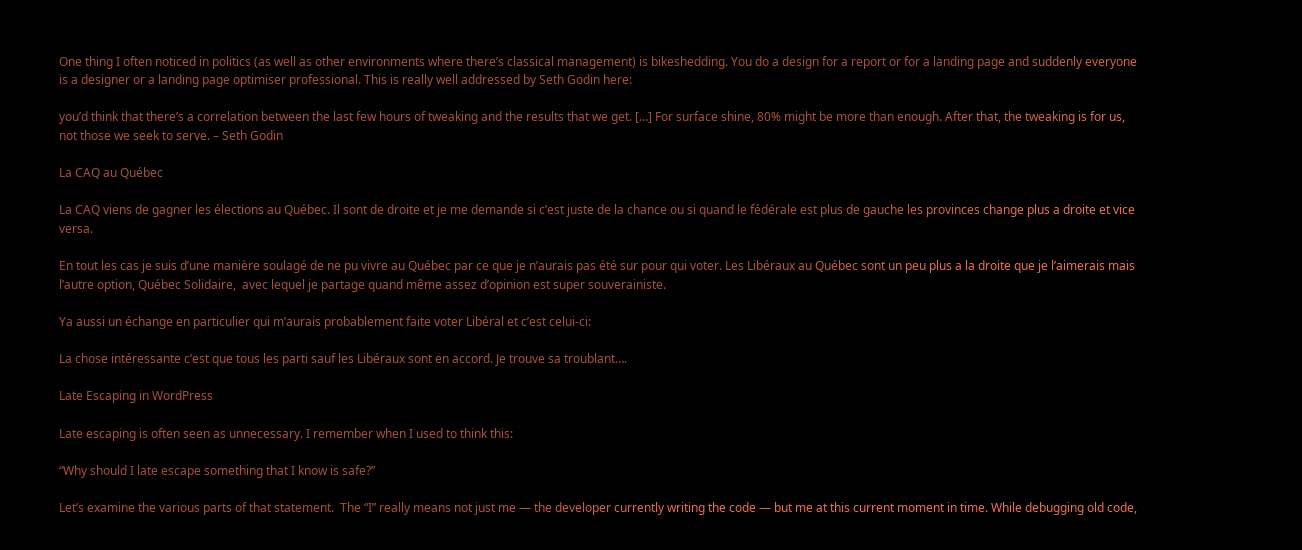One thing I often noticed in politics (as well as other environments where there’s classical management) is bikeshedding. You do a design for a report or for a landing page and suddenly everyone is a designer or a landing page optimiser professional. This is really well addressed by Seth Godin here:

you’d think that there’s a correlation between the last few hours of tweaking and the results that we get. […] For surface shine, 80% might be more than enough. After that, the tweaking is for us, not those we seek to serve. – Seth Godin

La CAQ au Québec

La CAQ viens de gagner les élections au Québec. Il sont de droite et je me demande si c’est juste de la chance ou si quand le fédérale est plus de gauche les provinces change plus a droite et vice versa.

En tout les cas je suis d’une manière soulagé de ne pu vivre au Québec par ce que je n’aurais pas été sur pour qui voter. Les Libéraux au Québec sont un peu plus a la droite que je l’aimerais mais l’autre option, Québec Solidaire,  avec lequel je partage quand même assez d’opinion est super souverainiste.

Ya aussi un échange en particulier qui m’aurais probablement faite voter Libéral et c’est celui-ci:

La chose intéressante c’est que tous les parti sauf les Libéraux sont en accord. Je trouve sa troublant….

Late Escaping in WordPress

Late escaping is often seen as unnecessary. I remember when I used to think this:

“Why should I late escape something that I know is safe?”

Let’s examine the various parts of that statement.  The “I” really means not just me — the developer currently writing the code — but me at this current moment in time. While debugging old code,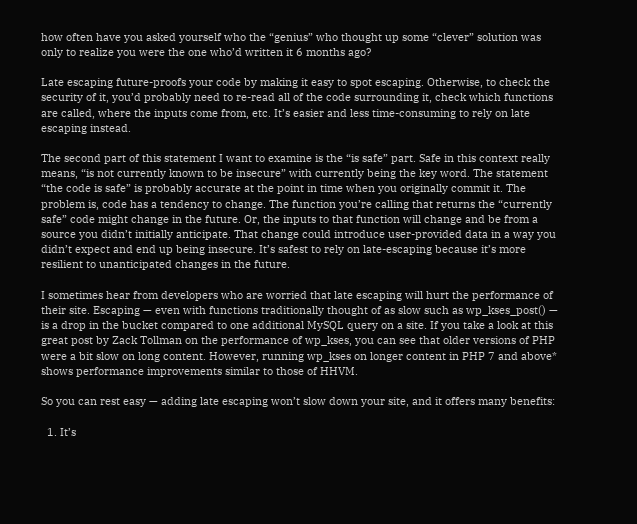how often have you asked yourself who the “genius” who thought up some “clever” solution was only to realize you were the one who’d written it 6 months ago?

Late escaping future-proofs your code by making it easy to spot escaping. Otherwise, to check the security of it, you’d probably need to re-read all of the code surrounding it, check which functions are called, where the inputs come from, etc. It’s easier and less time-consuming to rely on late escaping instead.

The second part of this statement I want to examine is the “is safe” part. Safe in this context really means, “is not currently known to be insecure” with currently being the key word. The statement “the code is safe” is probably accurate at the point in time when you originally commit it. The problem is, code has a tendency to change. The function you’re calling that returns the “currently safe” code might change in the future. Or, the inputs to that function will change and be from a source you didn’t initially anticipate. That change could introduce user-provided data in a way you didn’t expect and end up being insecure. It’s safest to rely on late-escaping because it’s more resilient to unanticipated changes in the future.

I sometimes hear from developers who are worried that late escaping will hurt the performance of their site. Escaping — even with functions traditionally thought of as slow such as wp_kses_post() — is a drop in the bucket compared to one additional MySQL query on a site. If you take a look at this great post by Zack Tollman on the performance of wp_kses, you can see that older versions of PHP were a bit slow on long content. However, running wp_kses on longer content in PHP 7 and above* shows performance improvements similar to those of HHVM.

So you can rest easy — adding late escaping won’t slow down your site, and it offers many benefits:

  1. It’s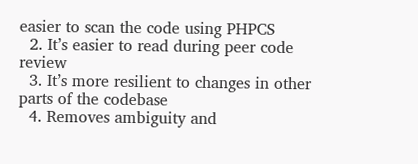easier to scan the code using PHPCS
  2. It’s easier to read during peer code review
  3. It’s more resilient to changes in other parts of the codebase
  4. Removes ambiguity and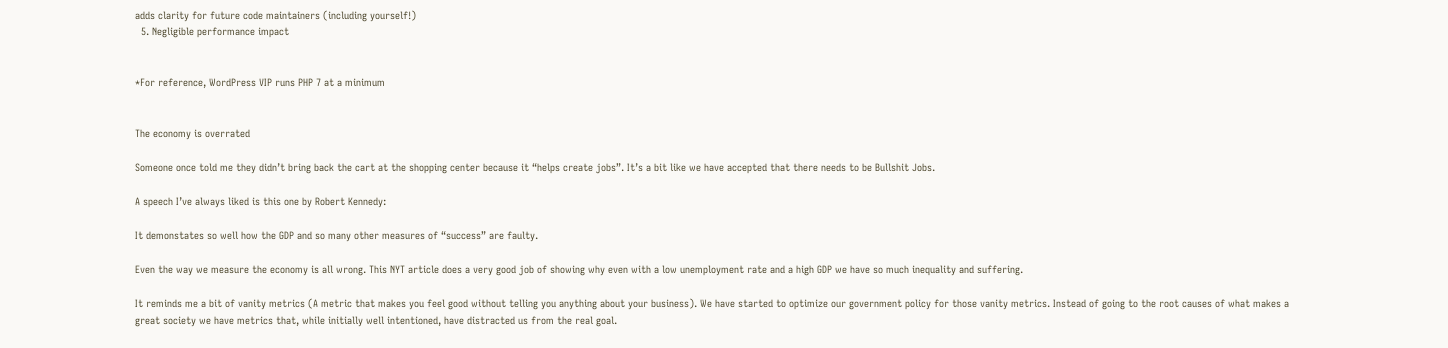adds clarity for future code maintainers (including yourself!)
  5. Negligible performance impact


*For reference, WordPress VIP runs PHP 7 at a minimum


The economy is overrated

Someone once told me they didn’t bring back the cart at the shopping center because it “helps create jobs”. It’s a bit like we have accepted that there needs to be Bullshit Jobs.

A speech I’ve always liked is this one by Robert Kennedy:

It demonstates so well how the GDP and so many other measures of “success” are faulty.

Even the way we measure the economy is all wrong. This NYT article does a very good job of showing why even with a low unemployment rate and a high GDP we have so much inequality and suffering.

It reminds me a bit of vanity metrics (A metric that makes you feel good without telling you anything about your business). We have started to optimize our government policy for those vanity metrics. Instead of going to the root causes of what makes a great society we have metrics that, while initially well intentioned, have distracted us from the real goal.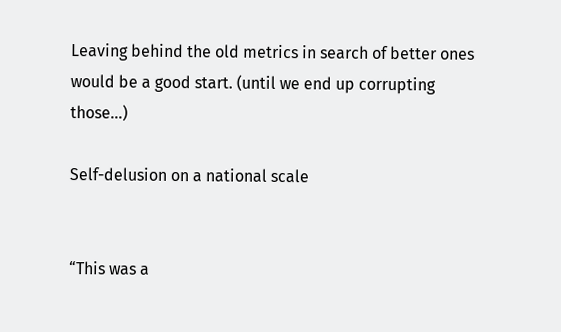Leaving behind the old metrics in search of better ones would be a good start. (until we end up corrupting those…)

Self-delusion on a national scale


“This was a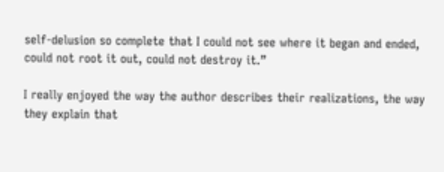self-delusion so complete that I could not see where it began and ended, could not root it out, could not destroy it.”

I really enjoyed the way the author describes their realizations, the way they explain that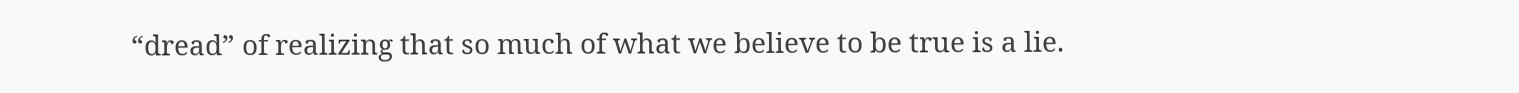“dread” of realizing that so much of what we believe to be true is a lie.